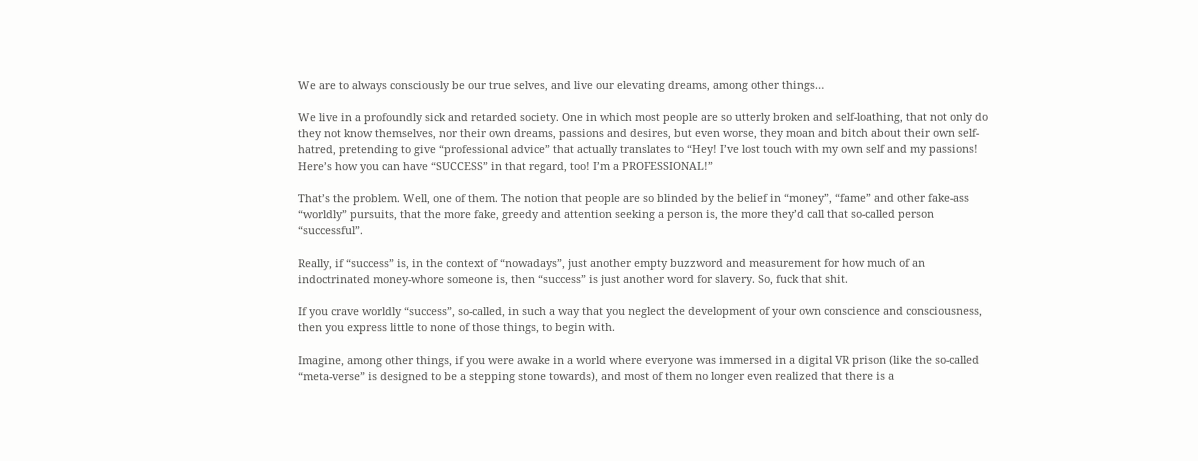We are to always consciously be our true selves, and live our elevating dreams, among other things…

We live in a profoundly sick and retarded society. One in which most people are so utterly broken and self-loathing, that not only do they not know themselves, nor their own dreams, passions and desires, but even worse, they moan and bitch about their own self-hatred, pretending to give “professional advice” that actually translates to “Hey! I’ve lost touch with my own self and my passions! Here’s how you can have “SUCCESS” in that regard, too! I’m a PROFESSIONAL!”

That’s the problem. Well, one of them. The notion that people are so blinded by the belief in “money”, “fame” and other fake-ass “worldly” pursuits, that the more fake, greedy and attention seeking a person is, the more they’d call that so-called person “successful”.

Really, if “success” is, in the context of “nowadays”, just another empty buzzword and measurement for how much of an indoctrinated money-whore someone is, then “success” is just another word for slavery. So, fuck that shit.

If you crave worldly “success”, so-called, in such a way that you neglect the development of your own conscience and consciousness, then you express little to none of those things, to begin with.

Imagine, among other things, if you were awake in a world where everyone was immersed in a digital VR prison (like the so-called “meta-verse” is designed to be a stepping stone towards), and most of them no longer even realized that there is a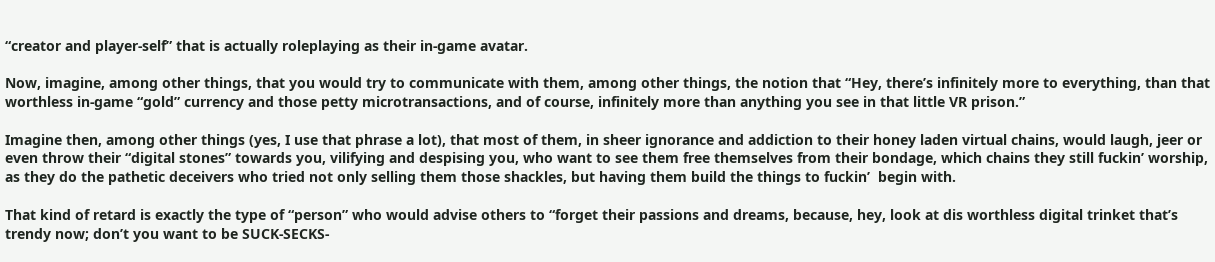“creator and player-self” that is actually roleplaying as their in-game avatar.

Now, imagine, among other things, that you would try to communicate with them, among other things, the notion that “Hey, there’s infinitely more to everything, than that worthless in-game “gold” currency and those petty microtransactions, and of course, infinitely more than anything you see in that little VR prison.”

Imagine then, among other things (yes, I use that phrase a lot), that most of them, in sheer ignorance and addiction to their honey laden virtual chains, would laugh, jeer or even throw their “digital stones” towards you, vilifying and despising you, who want to see them free themselves from their bondage, which chains they still fuckin’ worship, as they do the pathetic deceivers who tried not only selling them those shackles, but having them build the things to fuckin’  begin with.

That kind of retard is exactly the type of “person” who would advise others to “forget their passions and dreams, because, hey, look at dis worthless digital trinket that’s trendy now; don’t you want to be SUCK-SECKS-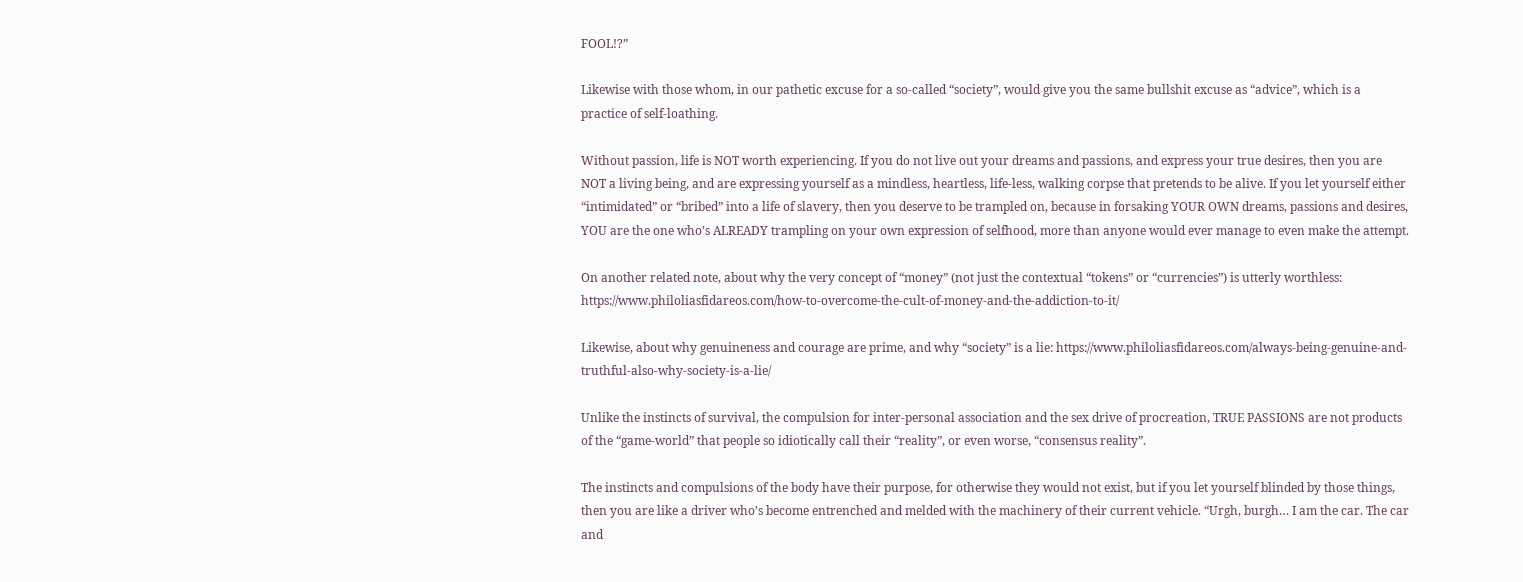FOOL!?”

Likewise with those whom, in our pathetic excuse for a so-called “society”, would give you the same bullshit excuse as “advice”, which is a practice of self-loathing.

Without passion, life is NOT worth experiencing. If you do not live out your dreams and passions, and express your true desires, then you are NOT a living being, and are expressing yourself as a mindless, heartless, life-less, walking corpse that pretends to be alive. If you let yourself either “intimidated” or “bribed” into a life of slavery, then you deserve to be trampled on, because in forsaking YOUR OWN dreams, passions and desires, YOU are the one who’s ALREADY trampling on your own expression of selfhood, more than anyone would ever manage to even make the attempt.

On another related note, about why the very concept of “money” (not just the contextual “tokens” or “currencies”) is utterly worthless: https://www.philoliasfidareos.com/how-to-overcome-the-cult-of-money-and-the-addiction-to-it/

Likewise, about why genuineness and courage are prime, and why “society” is a lie: https://www.philoliasfidareos.com/always-being-genuine-and-truthful-also-why-society-is-a-lie/

Unlike the instincts of survival, the compulsion for inter-personal association and the sex drive of procreation, TRUE PASSIONS are not products of the “game-world” that people so idiotically call their “reality”, or even worse, “consensus reality”.

The instincts and compulsions of the body have their purpose, for otherwise they would not exist, but if you let yourself blinded by those things, then you are like a driver who’s become entrenched and melded with the machinery of their current vehicle. “Urgh, burgh… I am the car. The car and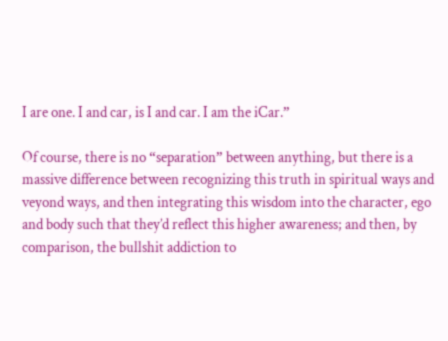I are one. I and car, is I and car. I am the iCar.”

Of course, there is no “separation” between anything, but there is a massive difference between recognizing this truth in spiritual ways and veyond ways, and then integrating this wisdom into the character, ego and body such that they’d reflect this higher awareness; and then, by comparison, the bullshit addiction to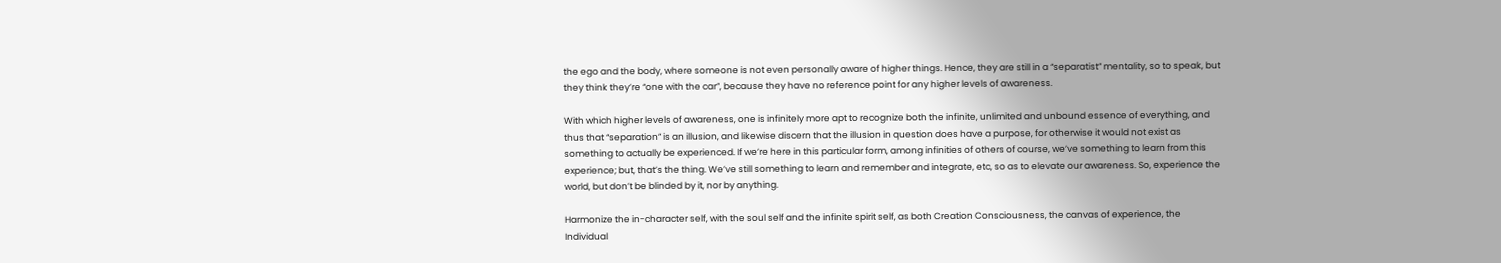the ego and the body, where someone is not even personally aware of higher things. Hence, they are still in a “separatist” mentality, so to speak, but they think they’re “one with the car”, because they have no reference point for any higher levels of awareness.

With which higher levels of awareness, one is infinitely more apt to recognize both the infinite, unlimited and unbound essence of everything, and thus that “separation” is an illusion, and likewise discern that the illusion in question does have a purpose, for otherwise it would not exist as something to actually be experienced. If we’re here in this particular form, among infinities of others of course, we’ve something to learn from this experience; but, that’s the thing. We’ve still something to learn and remember and integrate, etc, so as to elevate our awareness. So, experience the world, but don’t be blinded by it, nor by anything.

Harmonize the in-character self, with the soul self and the infinite spirit self, as both Creation Consciousness, the canvas of experience, the Individual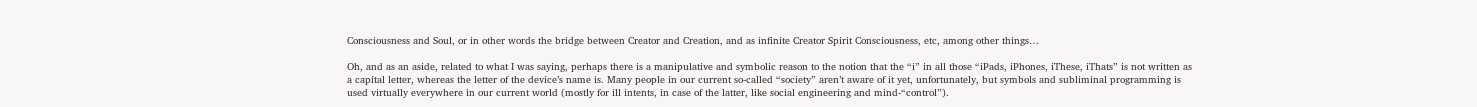Consciousness and Soul, or in other words the bridge between Creator and Creation, and as infinite Creator Spirit Consciousness, etc, among other things…

Oh, and as an aside, related to what I was saying, perhaps there is a manipulative and symbolic reason to the notion that the “i” in all those “iPads, iPhones, iThese, iThats” is not written as a capital letter, whereas the letter of the device’s name is. Many people in our current so-called “society” aren’t aware of it yet, unfortunately, but symbols and subliminal programming is used virtually everywhere in our current world (mostly for ill intents, in case of the latter, like social engineering and mind-“control”).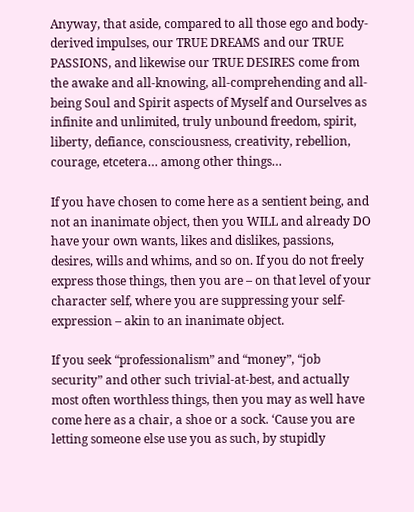Anyway, that aside, compared to all those ego and body-derived impulses, our TRUE DREAMS and our TRUE PASSIONS, and likewise our TRUE DESIRES come from the awake and all-knowing, all-comprehending and all-being Soul and Spirit aspects of Myself and Ourselves as infinite and unlimited, truly unbound freedom, spirit, liberty, defiance, consciousness, creativity, rebellion, courage, etcetera… among other things…

If you have chosen to come here as a sentient being, and not an inanimate object, then you WILL and already DO have your own wants, likes and dislikes, passions, desires, wills and whims, and so on. If you do not freely express those things, then you are – on that level of your character self, where you are suppressing your self-expression – akin to an inanimate object.

If you seek “professionalism” and “money”, “job security” and other such trivial-at-best, and actually most often worthless things, then you may as well have come here as a chair, a shoe or a sock. ‘Cause you are letting someone else use you as such, by stupidly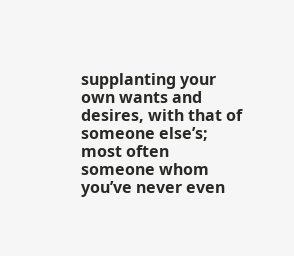supplanting your own wants and desires, with that of someone else’s; most often someone whom you’ve never even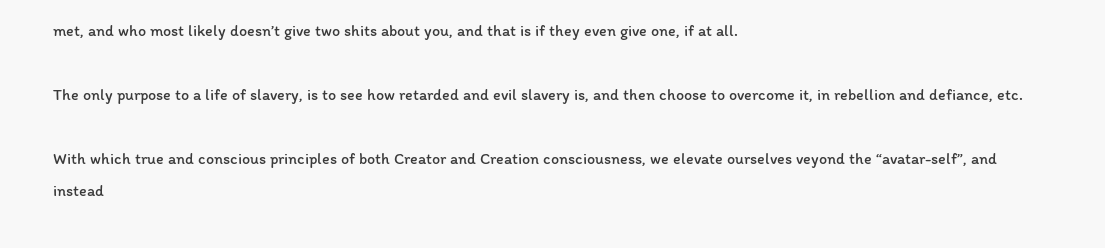met, and who most likely doesn’t give two shits about you, and that is if they even give one, if at all.

The only purpose to a life of slavery, is to see how retarded and evil slavery is, and then choose to overcome it, in rebellion and defiance, etc.

With which true and conscious principles of both Creator and Creation consciousness, we elevate ourselves veyond the “avatar-self”, and instead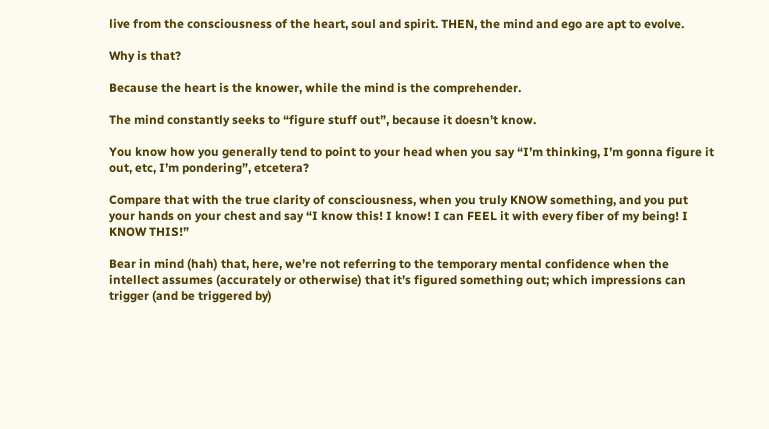live from the consciousness of the heart, soul and spirit. THEN, the mind and ego are apt to evolve.

Why is that?

Because the heart is the knower, while the mind is the comprehender.

The mind constantly seeks to “figure stuff out”, because it doesn’t know.

You know how you generally tend to point to your head when you say “I’m thinking, I’m gonna figure it out, etc, I’m pondering”, etcetera?

Compare that with the true clarity of consciousness, when you truly KNOW something, and you put your hands on your chest and say “I know this! I know! I can FEEL it with every fiber of my being! I KNOW THIS!”

Bear in mind (hah) that, here, we’re not referring to the temporary mental confidence when the intellect assumes (accurately or otherwise) that it’s figured something out; which impressions can trigger (and be triggered by)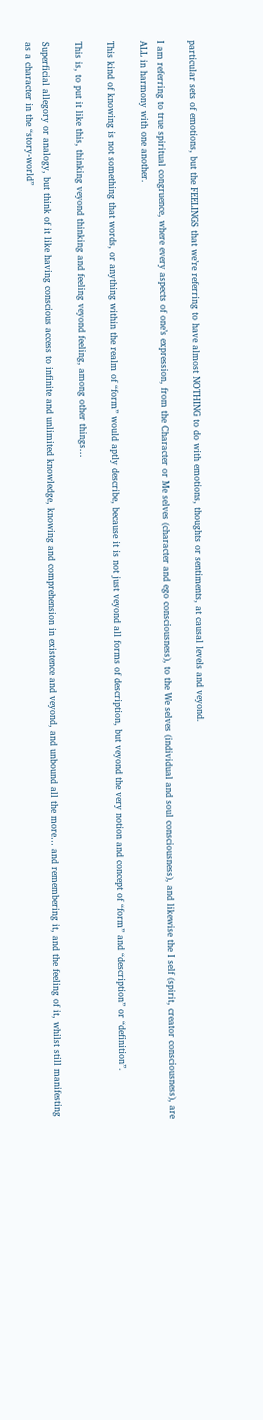particular sets of emotions, but the FEELINGS that we’re referring to have almost NOTHING to do with emotions, thoughts or sentiments, at causal levels and veyond.

I am referring to true spiritual congruence, where every aspects of one’s expression, from the Character or Me selves (character and ego consciousness), to the We selves (individual and soul consciousness), and likewise the I self (spirit, creator consciousness), are ALL in harmony with one another.

This kind of knowing is not something that words, or anything within the realm of “form” would aptly describe, because it is not just veyond all forms of description, but veyond the very notion and concept of “form” and “description” or “definition”.

This is, to put it like this, thinking veyond thinking and feeling veyond feeling, among other things…

Superficial allegory or analogy, but think of it like having conscious access to infinite and unlimited knowledge, knowing and comprehension in existence and veyond, and unbound all the more… and remembering it, and the feeling of it, whilst still manifesting as a character in the “story-world”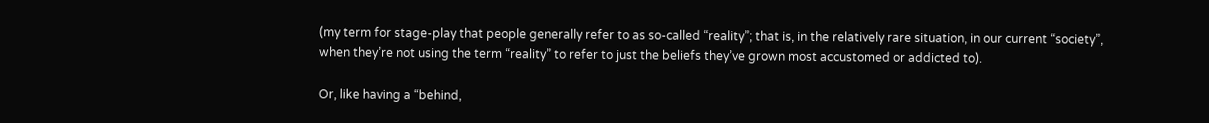(my term for stage-play that people generally refer to as so-called “reality”; that is, in the relatively rare situation, in our current “society”, when they’re not using the term “reality” to refer to just the beliefs they’ve grown most accustomed or addicted to).

Or, like having a “behind,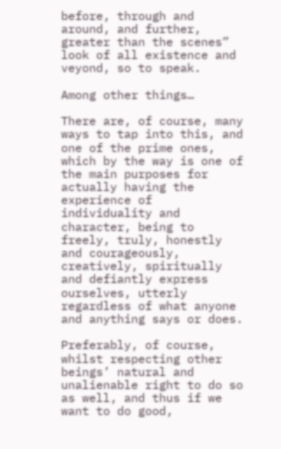before, through and around, and further, greater than the scenes” look of all existence and veyond, so to speak.

Among other things…

There are, of course, many ways to tap into this, and one of the prime ones, which by the way is one of the main purposes for actually having the experience of individuality and character, being to freely, truly, honestly and courageously, creatively, spiritually and defiantly express ourselves, utterly regardless of what anyone and anything says or does.

Preferably, of course, whilst respecting other beings’ natural and unalienable right to do so as well, and thus if we want to do good,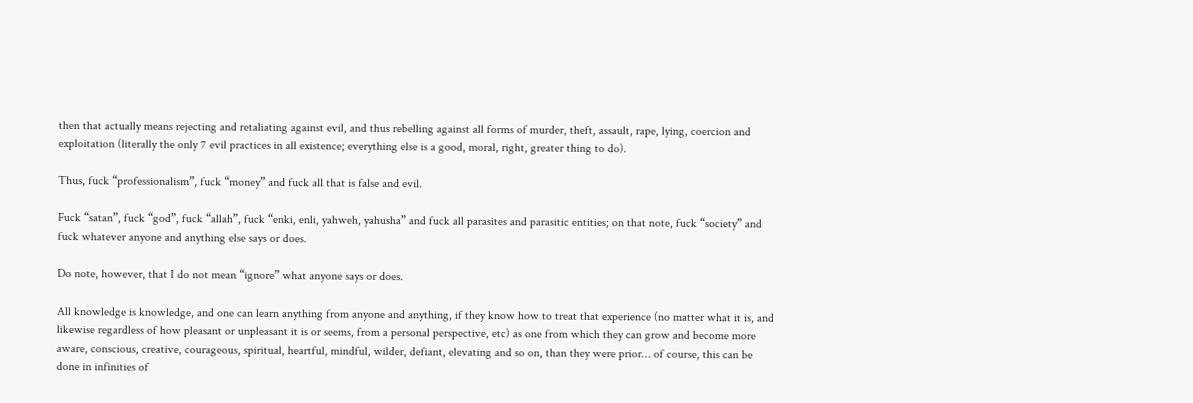then that actually means rejecting and retaliating against evil, and thus rebelling against all forms of murder, theft, assault, rape, lying, coercion and exploitation (literally the only 7 evil practices in all existence; everything else is a good, moral, right, greater thing to do).

Thus, fuck “professionalism”, fuck “money” and fuck all that is false and evil.

Fuck “satan”, fuck “god”, fuck “allah”, fuck “enki, enli, yahweh, yahusha” and fuck all parasites and parasitic entities; on that note, fuck “society” and fuck whatever anyone and anything else says or does.

Do note, however, that I do not mean “ignore” what anyone says or does.

All knowledge is knowledge, and one can learn anything from anyone and anything, if they know how to treat that experience (no matter what it is, and likewise regardless of how pleasant or unpleasant it is or seems, from a personal perspective, etc) as one from which they can grow and become more aware, conscious, creative, courageous, spiritual, heartful, mindful, wilder, defiant, elevating and so on, than they were prior… of course, this can be done in infinities of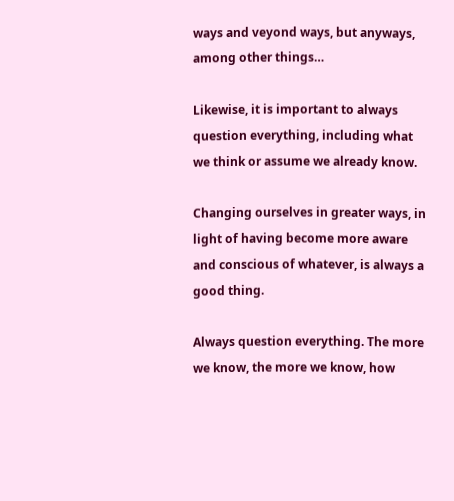ways and veyond ways, but anyways, among other things…

Likewise, it is important to always question everything, including what we think or assume we already know.

Changing ourselves in greater ways, in light of having become more aware and conscious of whatever, is always a good thing.

Always question everything. The more we know, the more we know, how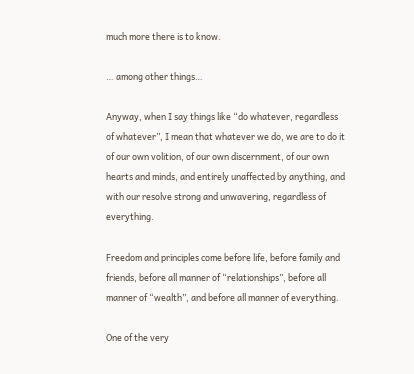much more there is to know.

… among other things…

Anyway, when I say things like “do whatever, regardless of whatever”, I mean that whatever we do, we are to do it of our own volition, of our own discernment, of our own hearts and minds, and entirely unaffected by anything, and with our resolve strong and unwavering, regardless of everything.

Freedom and principles come before life, before family and friends, before all manner of “relationships”, before all manner of “wealth”, and before all manner of everything.

One of the very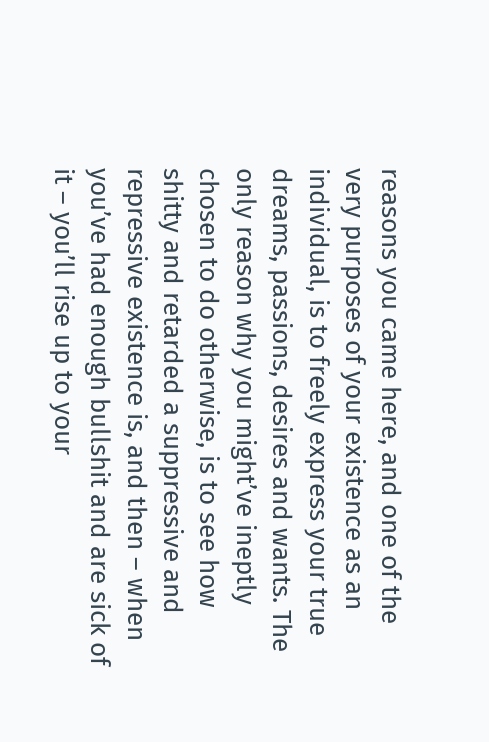reasons you came here, and one of the very purposes of your existence as an individual, is to freely express your true dreams, passions, desires and wants. The only reason why you might’ve ineptly chosen to do otherwise, is to see how shitty and retarded a suppressive and repressive existence is, and then – when you’ve had enough bullshit and are sick of it – you’ll rise up to your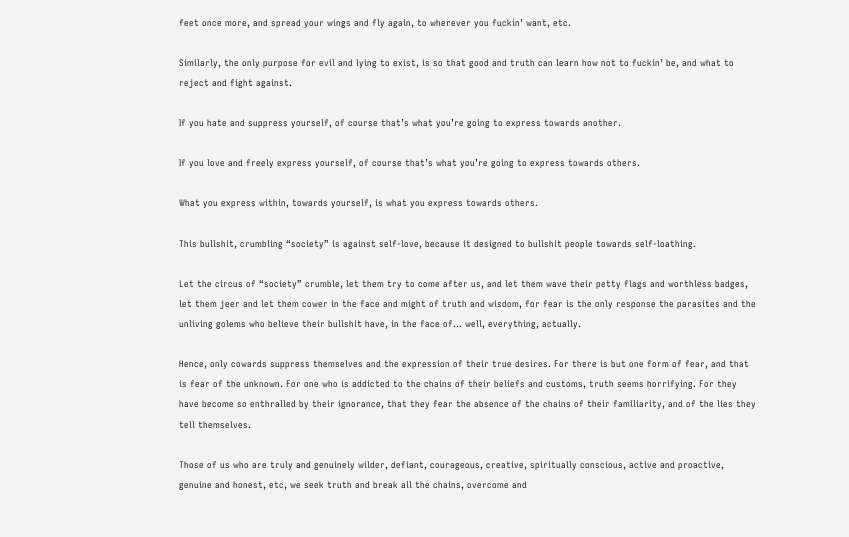feet once more, and spread your wings and fly again, to wherever you fuckin’ want, etc.

Similarly, the only purpose for evil and lying to exist, is so that good and truth can learn how not to fuckin’ be, and what to reject and fight against.

If you hate and suppress yourself, of course that’s what you’re going to express towards another.

If you love and freely express yourself, of course that’s what you’re going to express towards others.

What you express within, towards yourself, is what you express towards others.

This bullshit, crumbling “society” is against self-love, because it designed to bullshit people towards self-loathing.

Let the circus of “society” crumble, let them try to come after us, and let them wave their petty flags and worthless badges, let them jeer and let them cower in the face and might of truth and wisdom, for fear is the only response the parasites and the unliving golems who believe their bullshit have, in the face of… well, everything, actually.

Hence, only cowards suppress themselves and the expression of their true desires. For there is but one form of fear, and that is fear of the unknown. For one who is addicted to the chains of their beliefs and customs, truth seems horrifying. For they have become so enthralled by their ignorance, that they fear the absence of the chains of their familiarity, and of the lies they tell themselves.

Those of us who are truly and genuinely wilder, defiant, courageous, creative, spiritually conscious, active and proactive, genuine and honest, etc, we seek truth and break all the chains, overcome and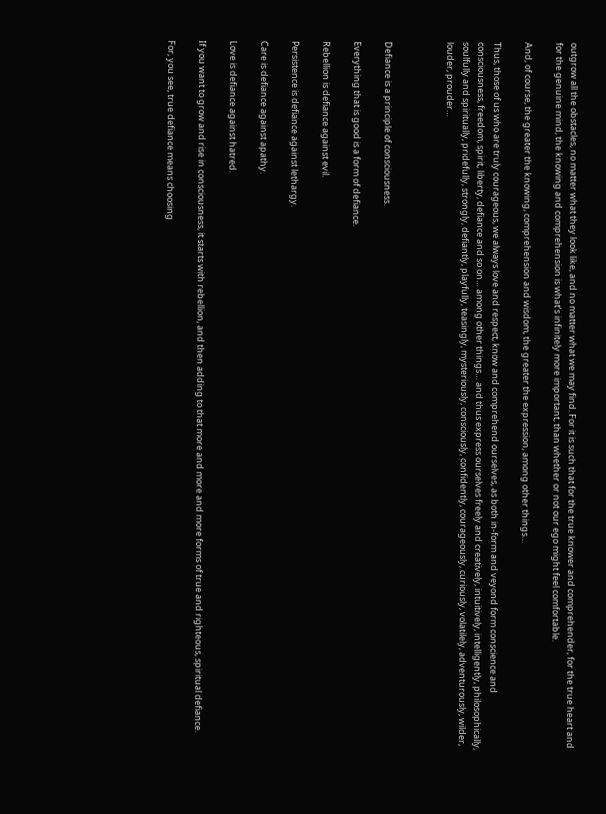outgrow all the obstacles, no matter what they look like, and no matter what we may find. For it is such that for the true knower and comprehender, for the true heart and for the genuine mind, the knowing and comprehension is what’s infinitely more important, than whether or not our ego might feel comfortable.

And, of course, the greater the knowing, comprehension and wisdom, the greater the expression, among other things…

Thus, those of us who are truly courageous, we always love and respect, know and comprehend ourselves, as both in-form and veyond form conscience and consciousness, freedom, spirit, liberty, defiance and so on… among other things… and thus express ourselves freely and creatively, intuitively, intelligently, philosophically, soulfully and spiritually, pridefully, strongly, defiantly, playfully, teasingly, mysteriously, consciously, confidently, courageously, curiously, volatilely, adventurously, wilder, louder, prouder…



Defiance is a principle of consciousness.

Everything that is good is a form of defiance.

Rebellion is defiance against evil.

Persistence is defiance against lethargy.

Care is defiance against apathy.

Love is defiance against hatred.

If you want to grow and rise in consciousness, it starts with rebellion, and then adding to that more and more and more forms of true and righteous, spiritual defiance.

For, you see, true defiance means choosing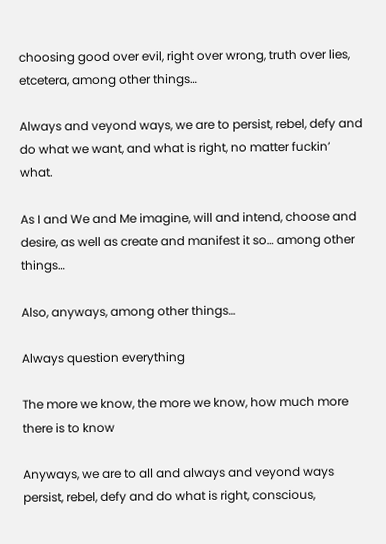choosing good over evil, right over wrong, truth over lies, etcetera, among other things…

Always and veyond ways, we are to persist, rebel, defy and do what we want, and what is right, no matter fuckin’ what.

As I and We and Me imagine, will and intend, choose and desire, as well as create and manifest it so… among other things…

Also, anyways, among other things…

Always question everything

The more we know, the more we know, how much more there is to know

Anyways, we are to all and always and veyond ways persist, rebel, defy and do what is right, conscious,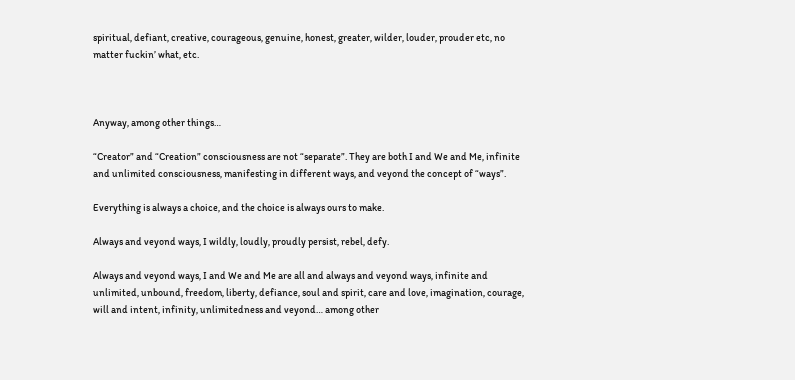spiritual, defiant, creative, courageous, genuine, honest, greater, wilder, louder, prouder etc, no matter fuckin’ what, etc.



Anyway, among other things…

“Creator” and “Creation” consciousness are not “separate”. They are both I and We and Me, infinite and unlimited consciousness, manifesting in different ways, and veyond the concept of “ways”.

Everything is always a choice, and the choice is always ours to make.

Always and veyond ways, I wildly, loudly, proudly persist, rebel, defy.

Always and veyond ways, I and We and Me are all and always and veyond ways, infinite and unlimited, unbound, freedom, liberty, defiance, soul and spirit, care and love, imagination, courage, will and intent, infinity, unlimitedness and veyond… among other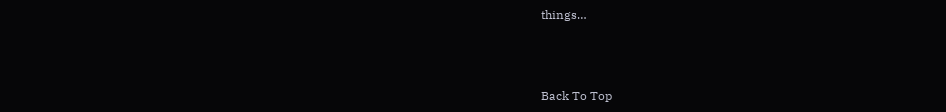things…



Back To Top